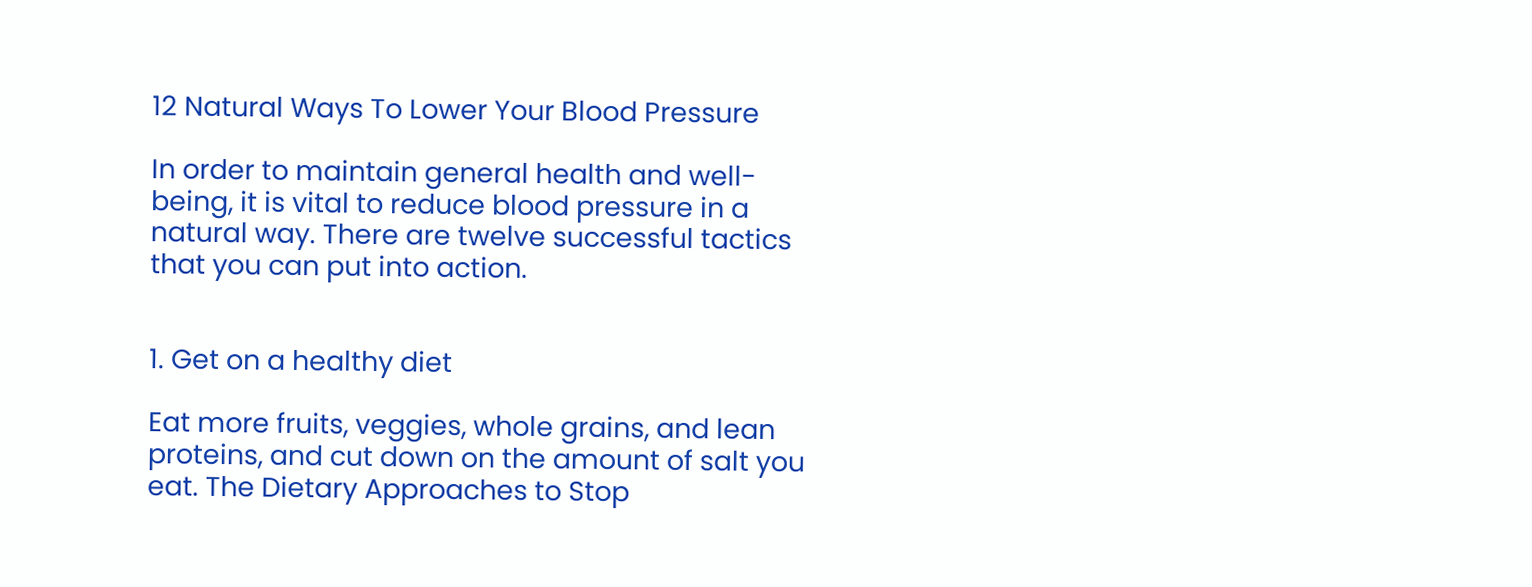12 Natural Ways To Lower Your Blood Pressure

In order to maintain general health and well-being, it is vital to reduce blood pressure in a natural way. There are twelve successful tactics that you can put into action.


1. Get on a healthy diet

Eat more fruits, veggies, whole grains, and lean proteins, and cut down on the amount of salt you eat. The Dietary Approaches to Stop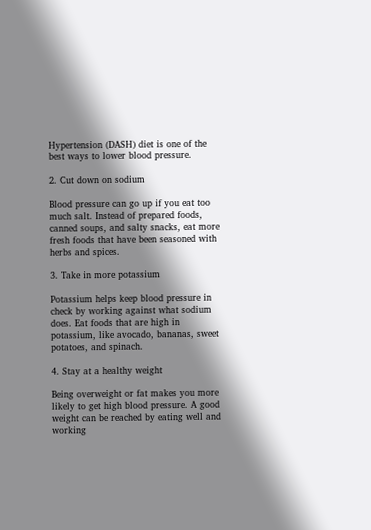Hypertension (DASH) diet is one of the best ways to lower blood pressure.

2. Cut down on sodium

Blood pressure can go up if you eat too much salt. Instead of prepared foods, canned soups, and salty snacks, eat more fresh foods that have been seasoned with herbs and spices.

3. Take in more potassium

Potassium helps keep blood pressure in check by working against what sodium does. Eat foods that are high in potassium, like avocado, bananas, sweet potatoes, and spinach.

4. Stay at a healthy weight

Being overweight or fat makes you more likely to get high blood pressure. A good weight can be reached by eating well and working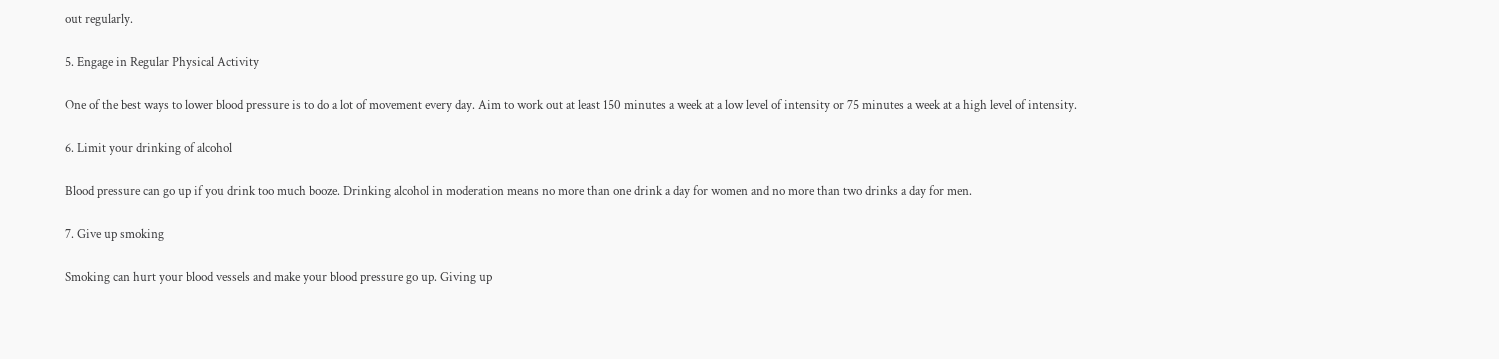out regularly.

5. Engage in Regular Physical Activity

One of the best ways to lower blood pressure is to do a lot of movement every day. Aim to work out at least 150 minutes a week at a low level of intensity or 75 minutes a week at a high level of intensity.

6. Limit your drinking of alcohol

Blood pressure can go up if you drink too much booze. Drinking alcohol in moderation means no more than one drink a day for women and no more than two drinks a day for men.

7. Give up smoking

Smoking can hurt your blood vessels and make your blood pressure go up. Giving up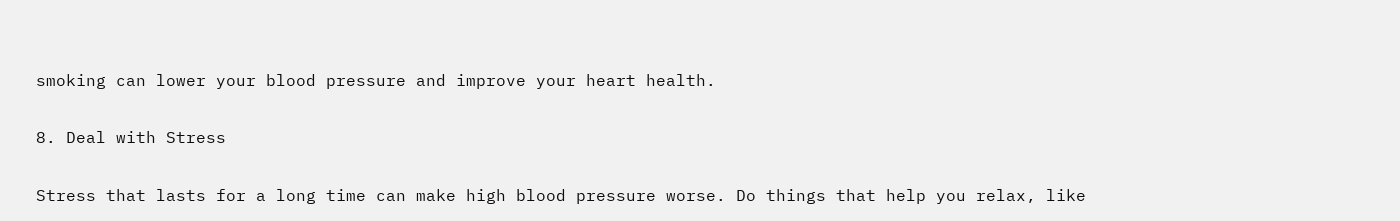smoking can lower your blood pressure and improve your heart health.

8. Deal with Stress

Stress that lasts for a long time can make high blood pressure worse. Do things that help you relax, like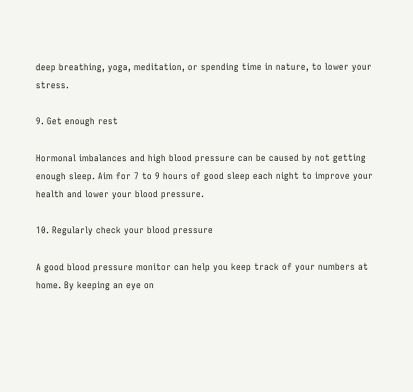deep breathing, yoga, meditation, or spending time in nature, to lower your stress.

9. Get enough rest

Hormonal imbalances and high blood pressure can be caused by not getting enough sleep. Aim for 7 to 9 hours of good sleep each night to improve your health and lower your blood pressure.

10. Regularly check your blood pressure

A good blood pressure monitor can help you keep track of your numbers at home. By keeping an eye on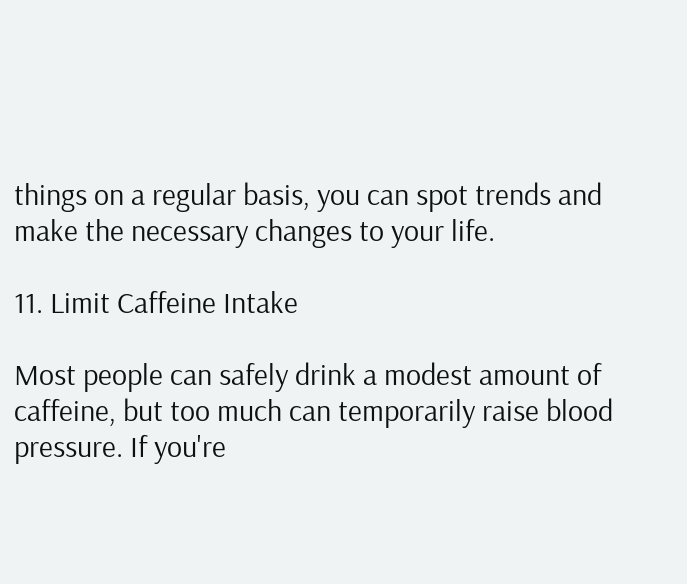things on a regular basis, you can spot trends and make the necessary changes to your life.

11. Limit Caffeine Intake

Most people can safely drink a modest amount of caffeine, but too much can temporarily raise blood pressure. If you're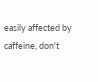easily affected by caffeine, don't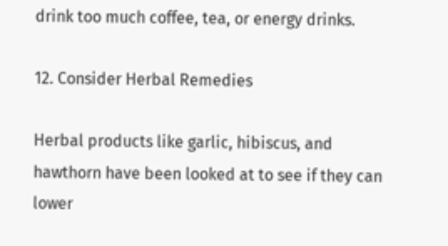drink too much coffee, tea, or energy drinks.

12. Consider Herbal Remedies

Herbal products like garlic, hibiscus, and hawthorn have been looked at to see if they can lower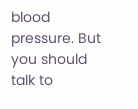blood pressure. But you should talk to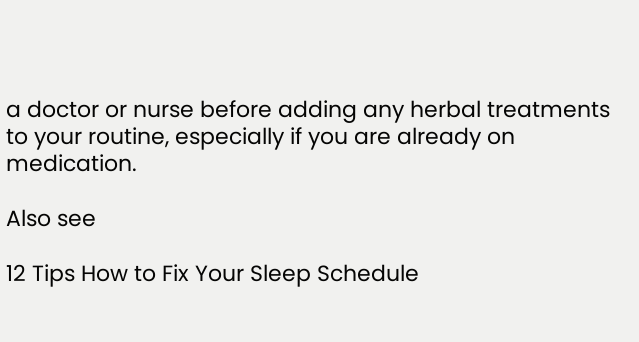a doctor or nurse before adding any herbal treatments to your routine, especially if you are already on medication.

Also see

12 Tips How to Fix Your Sleep Schedule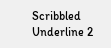Scribbled Underline 2